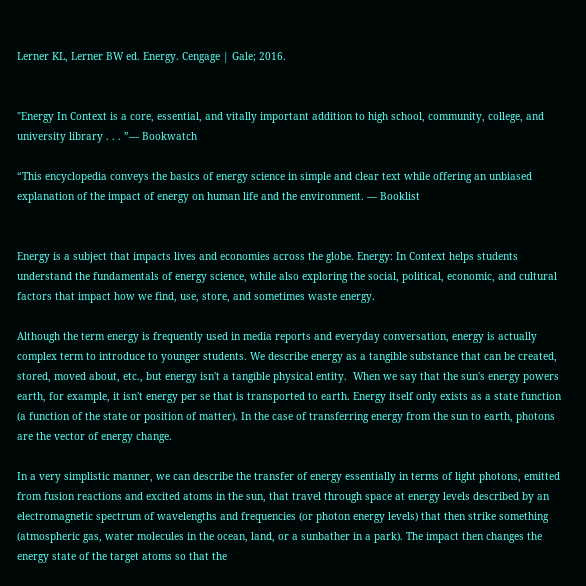Lerner KL, Lerner BW ed. Energy. Cengage | Gale; 2016.


"Energy In Context is a core, essential, and vitally important addition to high school, community, college, and university library . . . ”— Bookwatch

“This encyclopedia conveys the basics of energy science in simple and clear text while offering an unbiased explanation of the impact of energy on human life and the environment. — Booklist


Energy is a subject that impacts lives and economies across the globe. Energy: In Context helps students understand the fundamentals of energy science, while also exploring the social, political, economic, and cultural factors that impact how we find, use, store, and sometimes waste energy.

Although the term energy is frequently used in media reports and everyday conversation, energy is actually complex term to introduce to younger students. We describe energy as a tangible substance that can be created, stored, moved about, etc., but energy isn't a tangible physical entity.  When we say that the sun's energy powers earth, for example, it isn't energy per se that is transported to earth. Energy itself only exists as a state function (a function of the state or position of matter). In the case of transferring energy from the sun to earth, photons are the vector of energy change.

In a very simplistic manner, we can describe the transfer of energy essentially in terms of light photons, emitted from fusion reactions and excited atoms in the sun, that travel through space at energy levels described by an electromagnetic spectrum of wavelengths and frequencies (or photon energy levels) that then strike something (atmospheric gas, water molecules in the ocean, land, or a sunbather in a park). The impact then changes the energy state of the target atoms so that the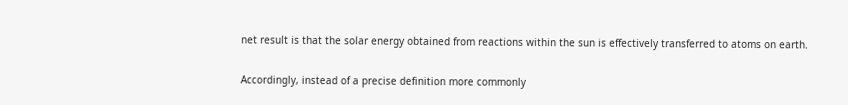net result is that the solar energy obtained from reactions within the sun is effectively transferred to atoms on earth.

Accordingly, instead of a precise definition more commonly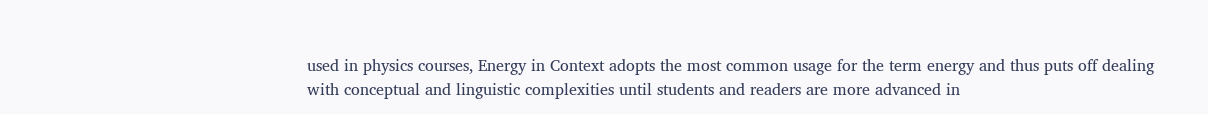used in physics courses, Energy in Context adopts the most common usage for the term energy and thus puts off dealing with conceptual and linguistic complexities until students and readers are more advanced in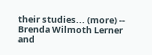their studies... (more) -- Brenda Wilmoth Lerner and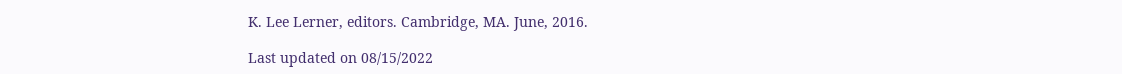K. Lee Lerner, editors. Cambridge, MA. June, 2016.

Last updated on 08/15/2022